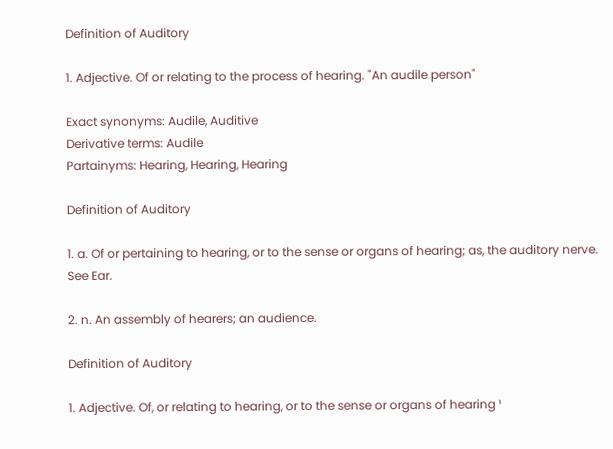Definition of Auditory

1. Adjective. Of or relating to the process of hearing. "An audile person"

Exact synonyms: Audile, Auditive
Derivative terms: Audile
Partainyms: Hearing, Hearing, Hearing

Definition of Auditory

1. a. Of or pertaining to hearing, or to the sense or organs of hearing; as, the auditory nerve. See Ear.

2. n. An assembly of hearers; an audience.

Definition of Auditory

1. Adjective. Of, or relating to hearing, or to the sense or organs of hearing ¹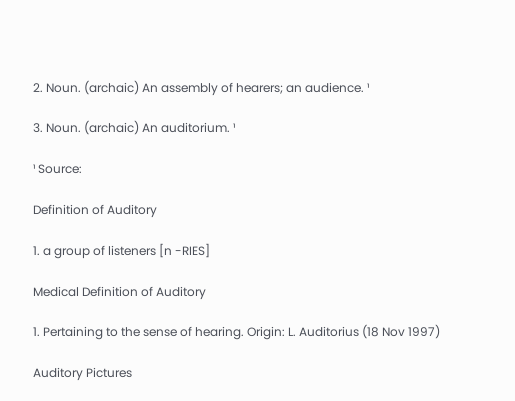2. Noun. (archaic) An assembly of hearers; an audience. ¹

3. Noun. (archaic) An auditorium. ¹

¹ Source:

Definition of Auditory

1. a group of listeners [n -RIES]

Medical Definition of Auditory

1. Pertaining to the sense of hearing. Origin: L. Auditorius (18 Nov 1997)

Auditory Pictures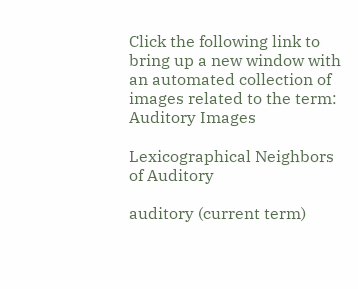Click the following link to bring up a new window with an automated collection of images related to the term: Auditory Images

Lexicographical Neighbors of Auditory

auditory (current term)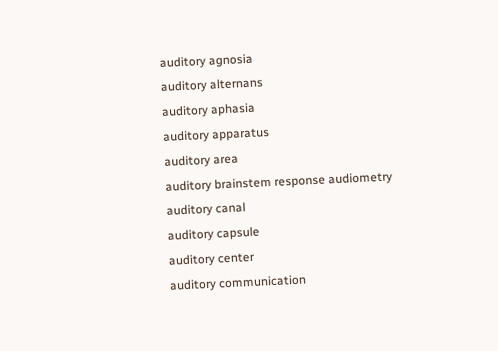auditory agnosia
auditory alternans
auditory aphasia
auditory apparatus
auditory area
auditory brainstem response audiometry
auditory canal
auditory capsule
auditory center
auditory communication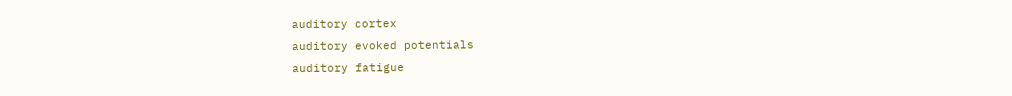auditory cortex
auditory evoked potentials
auditory fatigue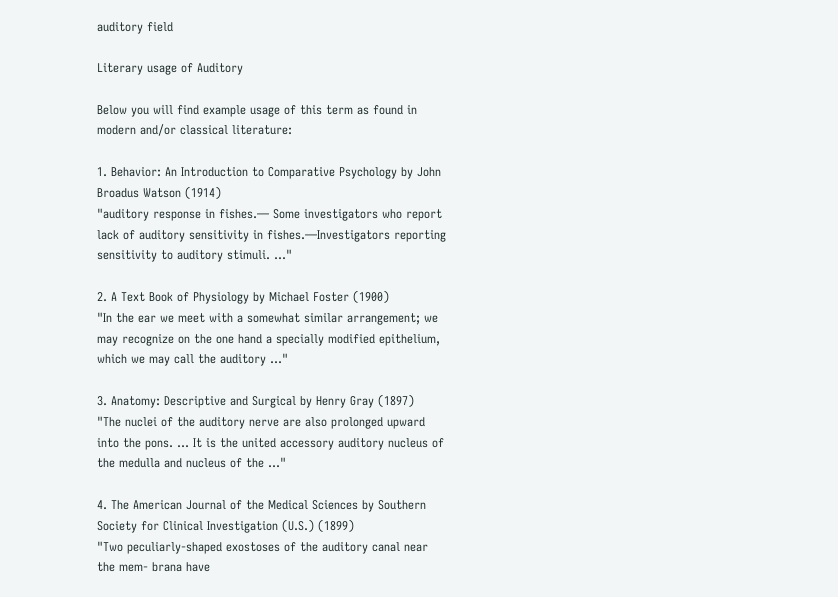auditory field

Literary usage of Auditory

Below you will find example usage of this term as found in modern and/or classical literature:

1. Behavior: An Introduction to Comparative Psychology by John Broadus Watson (1914)
"auditory response in fishes.— Some investigators who report lack of auditory sensitivity in fishes.—Investigators reporting sensitivity to auditory stimuli. ..."

2. A Text Book of Physiology by Michael Foster (1900)
"In the ear we meet with a somewhat similar arrangement; we may recognize on the one hand a specially modified epithelium, which we may call the auditory ..."

3. Anatomy: Descriptive and Surgical by Henry Gray (1897)
"The nuclei of the auditory nerve are also prolonged upward into the pons. ... It is the united accessory auditory nucleus of the medulla and nucleus of the ..."

4. The American Journal of the Medical Sciences by Southern Society for Clinical Investigation (U.S.) (1899)
"Two peculiarly-shaped exostoses of the auditory canal near the mem- brana have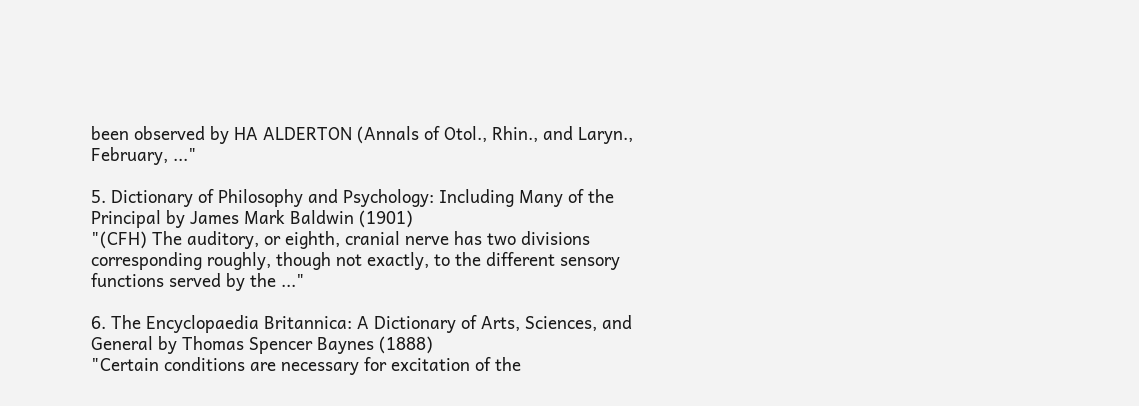been observed by HA ALDERTON (Annals of Otol., Rhin., and Laryn., February, ..."

5. Dictionary of Philosophy and Psychology: Including Many of the Principal by James Mark Baldwin (1901)
"(CFH) The auditory, or eighth, cranial nerve has two divisions corresponding roughly, though not exactly, to the different sensory functions served by the ..."

6. The Encyclopaedia Britannica: A Dictionary of Arts, Sciences, and General by Thomas Spencer Baynes (1888)
"Certain conditions are necessary for excitation of the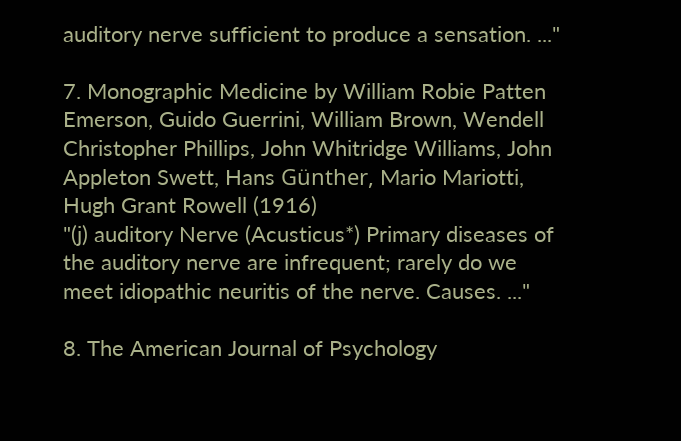auditory nerve sufficient to produce a sensation. ..."

7. Monographic Medicine by William Robie Patten Emerson, Guido Guerrini, William Brown, Wendell Christopher Phillips, John Whitridge Williams, John Appleton Swett, Hans Günther, Mario Mariotti, Hugh Grant Rowell (1916)
"(j) auditory Nerve (Acusticus*) Primary diseases of the auditory nerve are infrequent; rarely do we meet idiopathic neuritis of the nerve. Causes. ..."

8. The American Journal of Psychology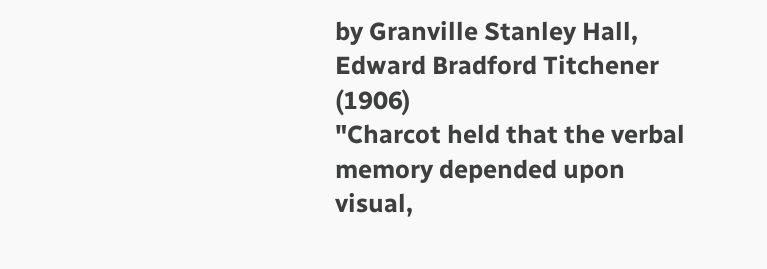by Granville Stanley Hall, Edward Bradford Titchener (1906)
"Charcot held that the verbal memory depended upon visual,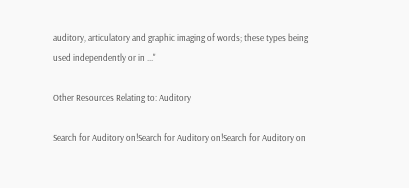auditory, articulatory and graphic imaging of words; these types being used independently or in ..."

Other Resources Relating to: Auditory

Search for Auditory on!Search for Auditory on!Search for Auditory on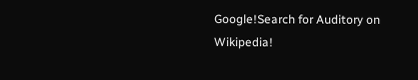Google!Search for Auditory on Wikipedia!